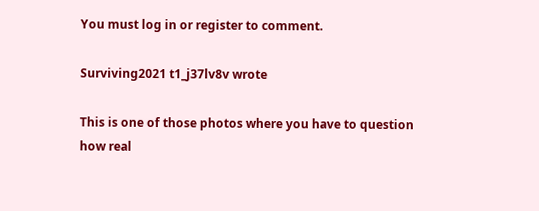You must log in or register to comment.

Surviving2021 t1_j37lv8v wrote

This is one of those photos where you have to question how real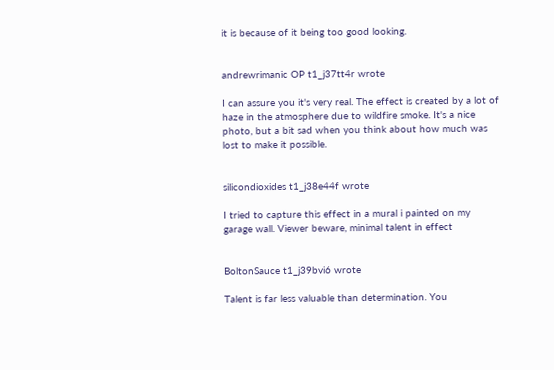it is because of it being too good looking.


andrewrimanic OP t1_j37tt4r wrote

I can assure you it's very real. The effect is created by a lot of haze in the atmosphere due to wildfire smoke. It's a nice photo, but a bit sad when you think about how much was lost to make it possible.


silicondioxides t1_j38e44f wrote

I tried to capture this effect in a mural i painted on my garage wall. Viewer beware, minimal talent in effect


BoltonSauce t1_j39bvi6 wrote

Talent is far less valuable than determination. You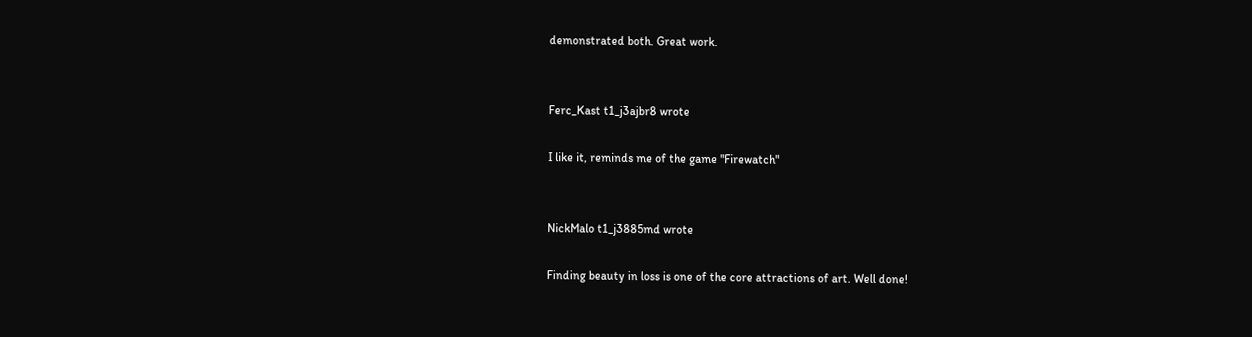demonstrated both. Great work.


Ferc_Kast t1_j3ajbr8 wrote

I like it, reminds me of the game "Firewatch"


NickMalo t1_j3885md wrote

Finding beauty in loss is one of the core attractions of art. Well done!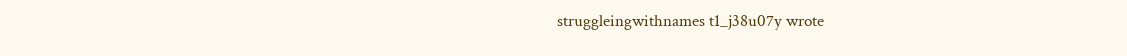struggleingwithnames t1_j38u07y wrote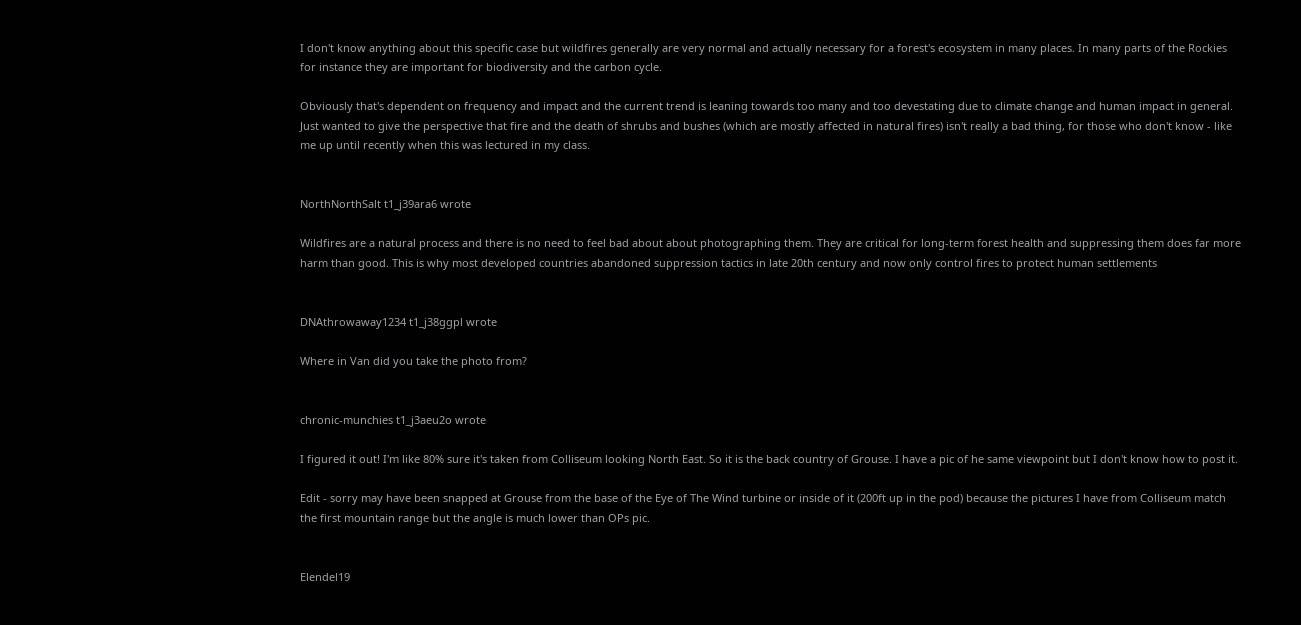I don't know anything about this specific case but wildfires generally are very normal and actually necessary for a forest's ecosystem in many places. In many parts of the Rockies for instance they are important for biodiversity and the carbon cycle.

Obviously that's dependent on frequency and impact and the current trend is leaning towards too many and too devestating due to climate change and human impact in general. Just wanted to give the perspective that fire and the death of shrubs and bushes (which are mostly affected in natural fires) isn't really a bad thing, for those who don't know - like me up until recently when this was lectured in my class.


NorthNorthSalt t1_j39ara6 wrote

Wildfires are a natural process and there is no need to feel bad about about photographing them. They are critical for long-term forest health and suppressing them does far more harm than good. This is why most developed countries abandoned suppression tactics in late 20th century and now only control fires to protect human settlements


DNAthrowaway1234 t1_j38ggpl wrote

Where in Van did you take the photo from?


chronic-munchies t1_j3aeu2o wrote

I figured it out! I'm like 80% sure it's taken from Colliseum looking North East. So it is the back country of Grouse. I have a pic of he same viewpoint but I don't know how to post it.

Edit - sorry may have been snapped at Grouse from the base of the Eye of The Wind turbine or inside of it (200ft up in the pod) because the pictures I have from Colliseum match the first mountain range but the angle is much lower than OPs pic.


Elendel19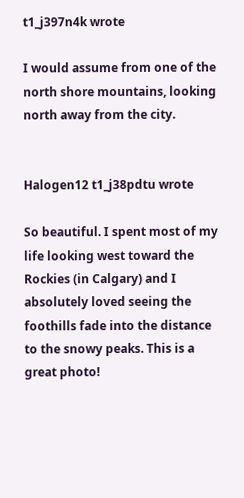t1_j397n4k wrote

I would assume from one of the north shore mountains, looking north away from the city.


Halogen12 t1_j38pdtu wrote

So beautiful. I spent most of my life looking west toward the Rockies (in Calgary) and I absolutely loved seeing the foothills fade into the distance to the snowy peaks. This is a great photo!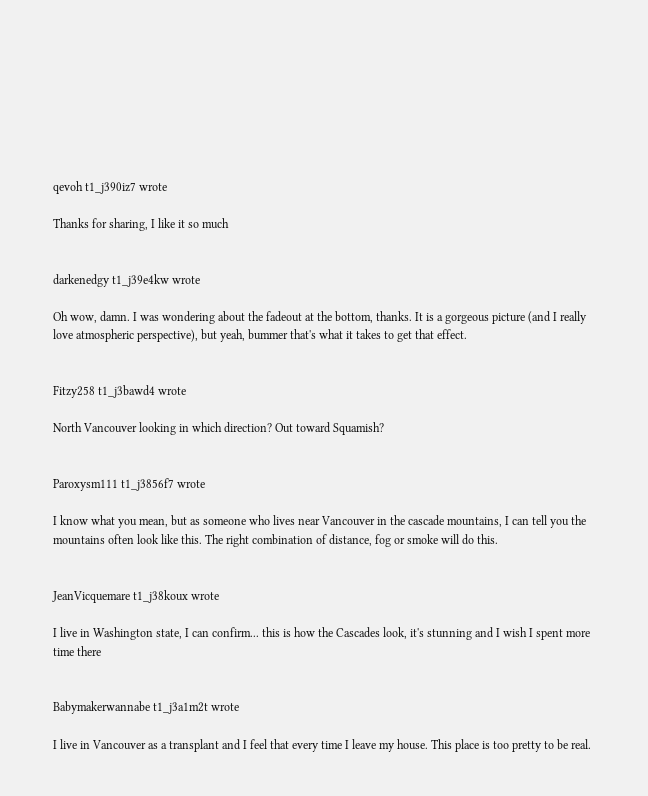qevoh t1_j390iz7 wrote

Thanks for sharing, I like it so much


darkenedgy t1_j39e4kw wrote

Oh wow, damn. I was wondering about the fadeout at the bottom, thanks. It is a gorgeous picture (and I really love atmospheric perspective), but yeah, bummer that's what it takes to get that effect.


Fitzy258 t1_j3bawd4 wrote

North Vancouver looking in which direction? Out toward Squamish?


Paroxysm111 t1_j3856f7 wrote

I know what you mean, but as someone who lives near Vancouver in the cascade mountains, I can tell you the mountains often look like this. The right combination of distance, fog or smoke will do this.


JeanVicquemare t1_j38koux wrote

I live in Washington state, I can confirm... this is how the Cascades look, it's stunning and I wish I spent more time there


Babymakerwannabe t1_j3a1m2t wrote

I live in Vancouver as a transplant and I feel that every time I leave my house. This place is too pretty to be real.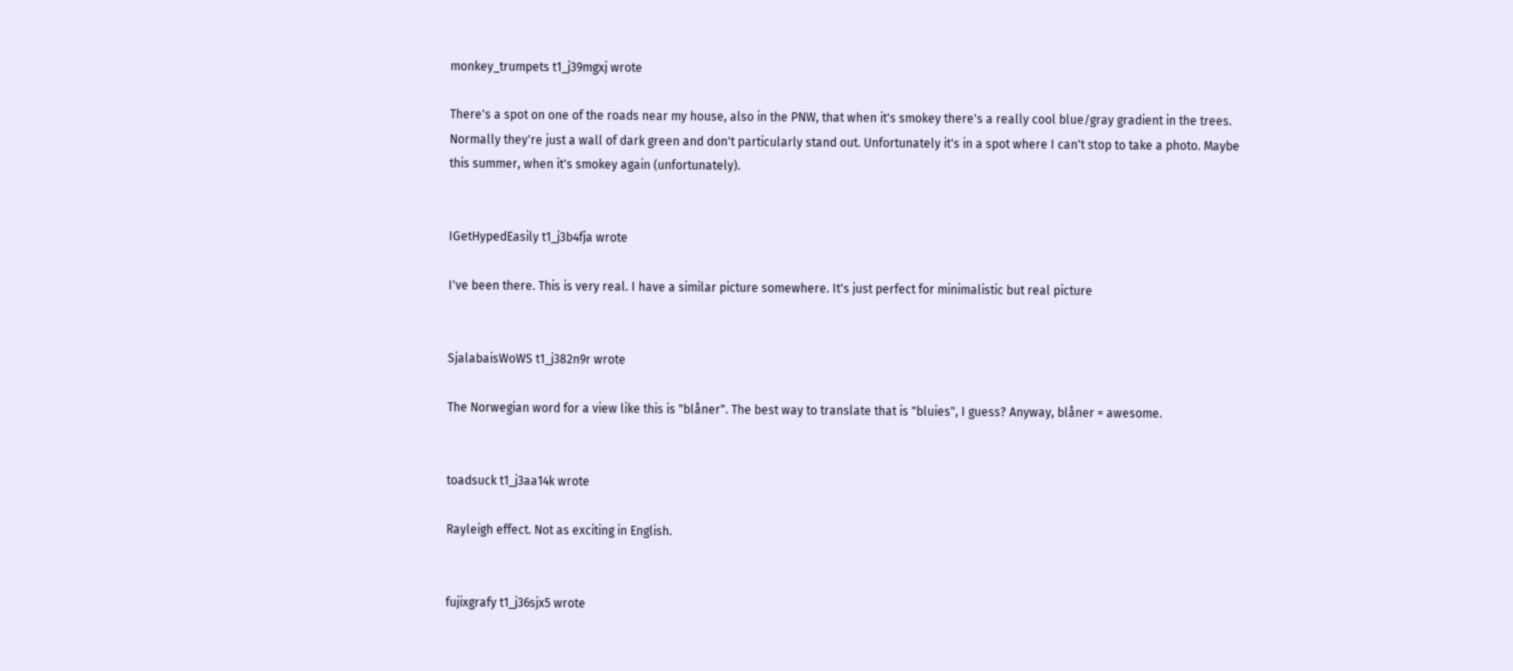monkey_trumpets t1_j39mgxj wrote

There's a spot on one of the roads near my house, also in the PNW, that when it's smokey there's a really cool blue/gray gradient in the trees. Normally they're just a wall of dark green and don't particularly stand out. Unfortunately it's in a spot where I can't stop to take a photo. Maybe this summer, when it's smokey again (unfortunately).


IGetHypedEasily t1_j3b4fja wrote

I've been there. This is very real. I have a similar picture somewhere. It's just perfect for minimalistic but real picture


SjalabaisWoWS t1_j382n9r wrote

The Norwegian word for a view like this is "blåner". The best way to translate that is "bluies", I guess? Anyway, blåner = awesome.


toadsuck t1_j3aa14k wrote

Rayleigh effect. Not as exciting in English.


fujixgrafy t1_j36sjx5 wrote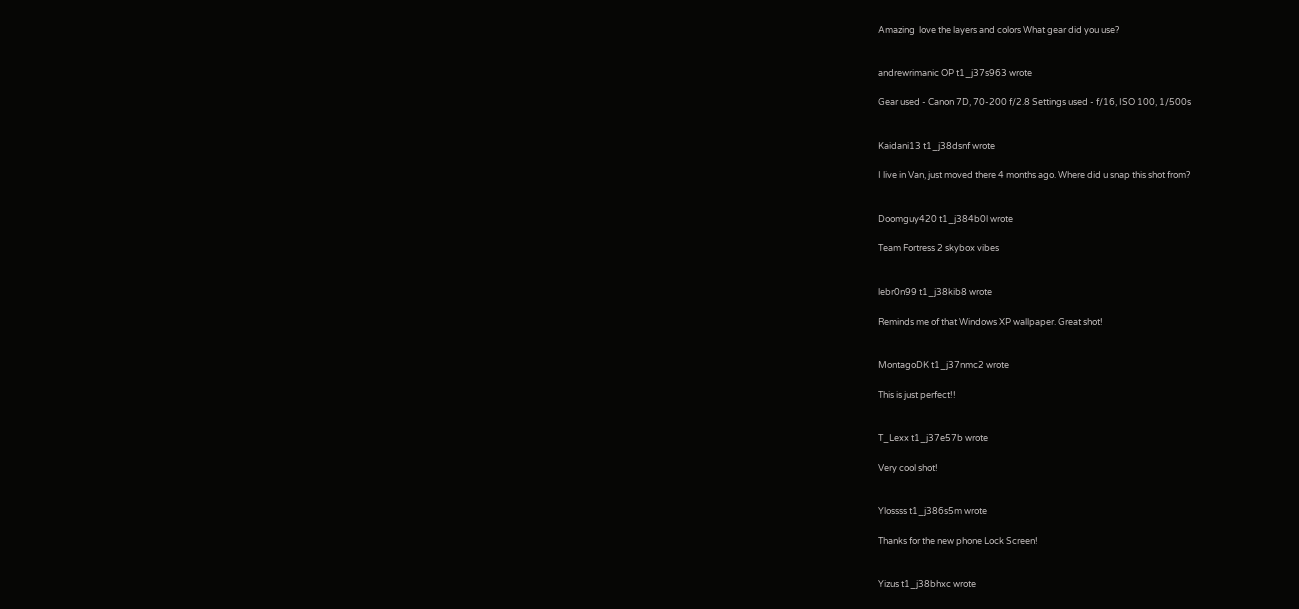Amazing  love the layers and colors What gear did you use?


andrewrimanic OP t1_j37s963 wrote

Gear used - Canon 7D, 70-200 f/2.8 Settings used - f/16, ISO 100, 1/500s


Kaidani13 t1_j38dsnf wrote

I live in Van, just moved there 4 months ago. Where did u snap this shot from?


Doomguy420 t1_j384b0l wrote

Team Fortress 2 skybox vibes


lebr0n99 t1_j38kib8 wrote

Reminds me of that Windows XP wallpaper. Great shot!


MontagoDK t1_j37nmc2 wrote

This is just perfect!!


T_Lexx t1_j37e57b wrote

Very cool shot!


Ylossss t1_j386s5m wrote

Thanks for the new phone Lock Screen!


Yizus t1_j38bhxc wrote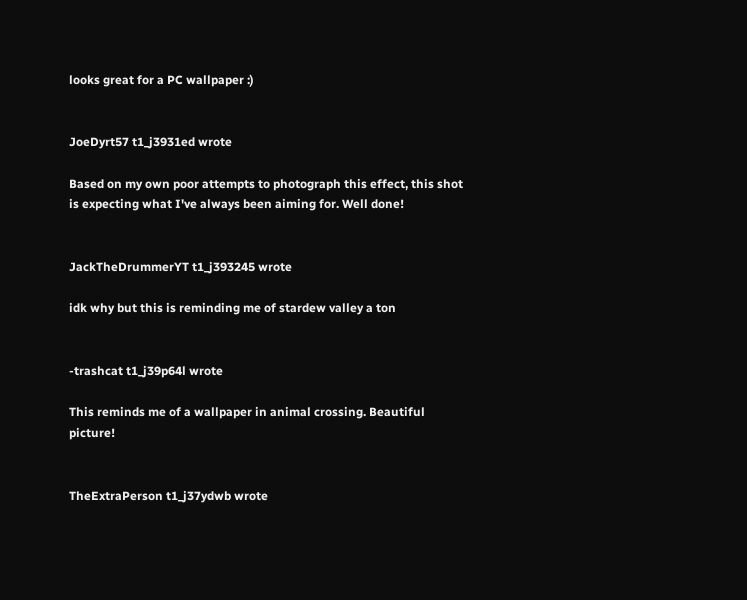looks great for a PC wallpaper :)


JoeDyrt57 t1_j3931ed wrote

Based on my own poor attempts to photograph this effect, this shot is expecting what I've always been aiming for. Well done!


JackTheDrummerYT t1_j393245 wrote

idk why but this is reminding me of stardew valley a ton


-trashcat t1_j39p64l wrote

This reminds me of a wallpaper in animal crossing. Beautiful picture!


TheExtraPerson t1_j37ydwb wrote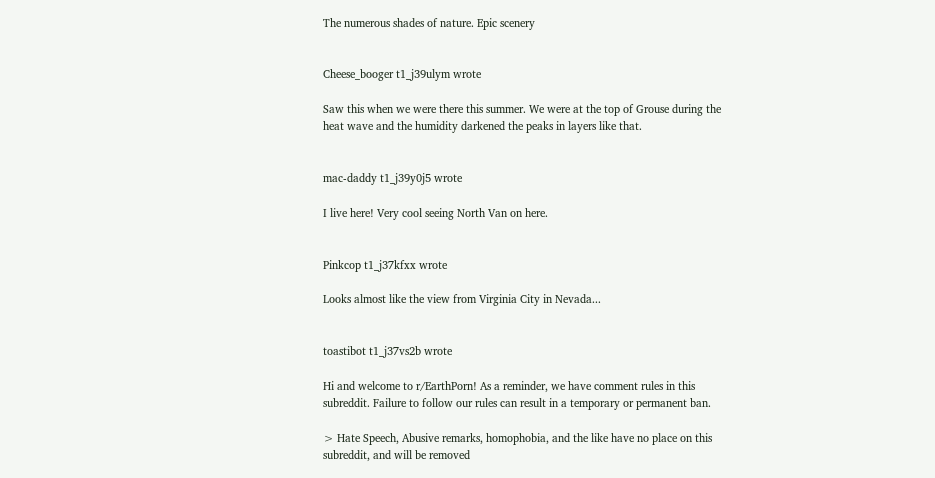The numerous shades of nature. Epic scenery


Cheese_booger t1_j39ulym wrote

Saw this when we were there this summer. We were at the top of Grouse during the heat wave and the humidity darkened the peaks in layers like that.


mac-daddy t1_j39y0j5 wrote

I live here! Very cool seeing North Van on here.


Pinkcop t1_j37kfxx wrote

Looks almost like the view from Virginia City in Nevada...


toastibot t1_j37vs2b wrote

Hi and welcome to r/EarthPorn! As a reminder, we have comment rules in this subreddit. Failure to follow our rules can result in a temporary or permanent ban.

> Hate Speech, Abusive remarks, homophobia, and the like have no place on this subreddit, and will be removed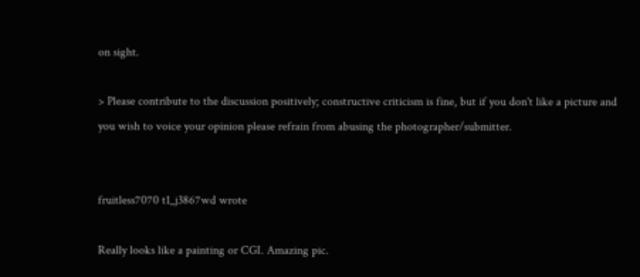on sight.

> Please contribute to the discussion positively; constructive criticism is fine, but if you don't like a picture and you wish to voice your opinion please refrain from abusing the photographer/submitter.


fruitless7070 t1_j3867wd wrote

Really looks like a painting or CGI. Amazing pic.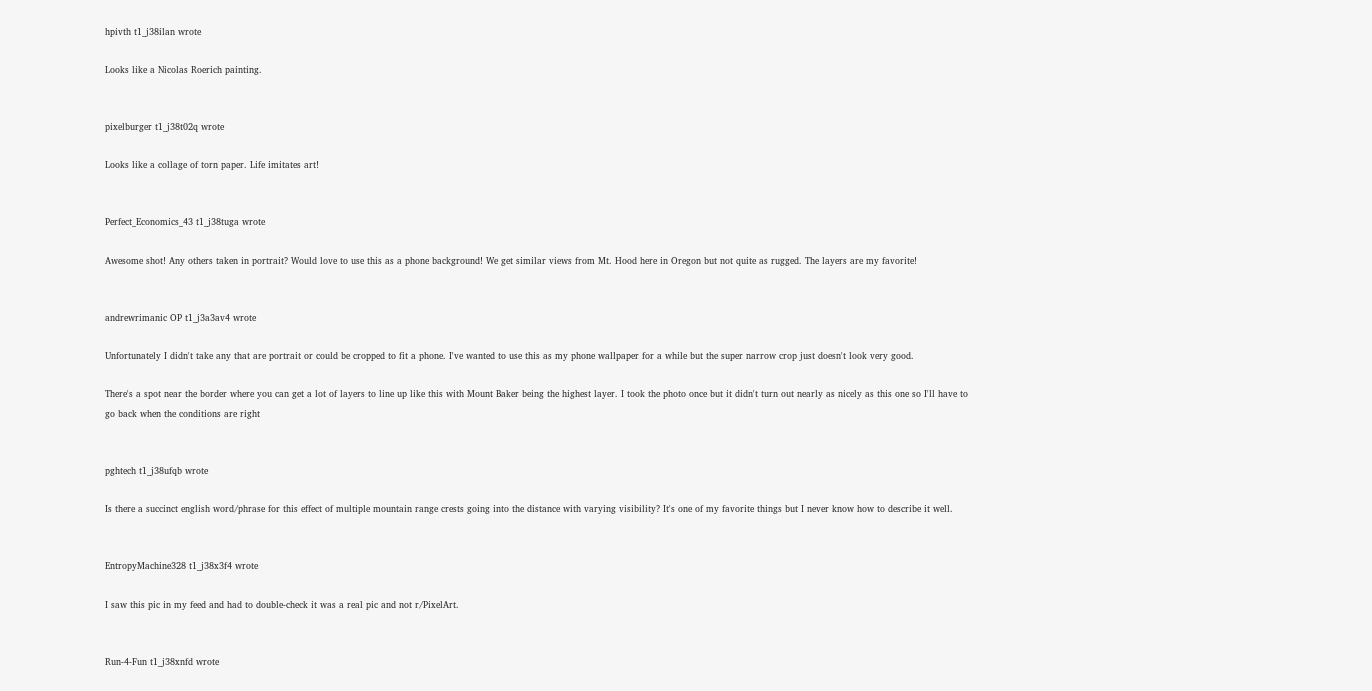hpivth t1_j38ilan wrote

Looks like a Nicolas Roerich painting.


pixelburger t1_j38t02q wrote

Looks like a collage of torn paper. Life imitates art!


Perfect_Economics_43 t1_j38tuga wrote

Awesome shot! Any others taken in portrait? Would love to use this as a phone background! We get similar views from Mt. Hood here in Oregon but not quite as rugged. The layers are my favorite!


andrewrimanic OP t1_j3a3av4 wrote

Unfortunately I didn't take any that are portrait or could be cropped to fit a phone. I've wanted to use this as my phone wallpaper for a while but the super narrow crop just doesn't look very good.

There's a spot near the border where you can get a lot of layers to line up like this with Mount Baker being the highest layer. I took the photo once but it didn't turn out nearly as nicely as this one so I'll have to go back when the conditions are right


pghtech t1_j38ufqb wrote

Is there a succinct english word/phrase for this effect of multiple mountain range crests going into the distance with varying visibility? It's one of my favorite things but I never know how to describe it well.


EntropyMachine328 t1_j38x3f4 wrote

I saw this pic in my feed and had to double-check it was a real pic and not r/PixelArt.


Run-4-Fun t1_j38xnfd wrote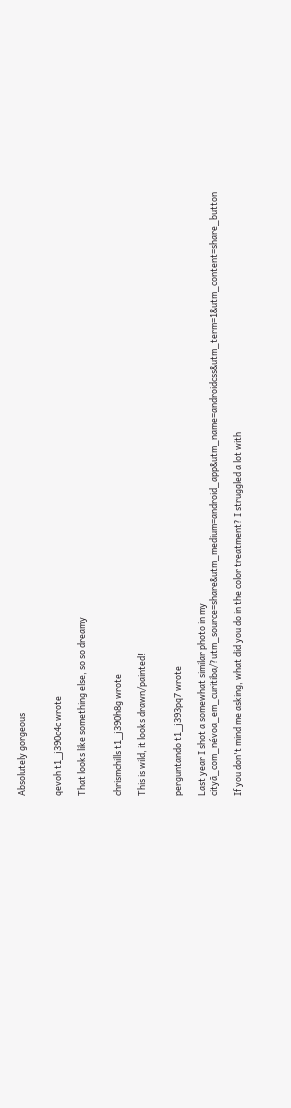Absolutely gorgeous


qevoh t1_j390c4c wrote

That looks like something else, so so dreamy


chrismchills t1_j390h8g wrote

This is wild, it looks drawn/painted!


perguntando t1_j393pq7 wrote

Last year I shot a somewhat similar photo in my cityã_com_névoa_em_curitiba/?utm_source=share&utm_medium=android_app&utm_name=androidcss&utm_term=1&utm_content=share_button

If you don't mind me asking, what did you do in the color treatment? I struggled a lot with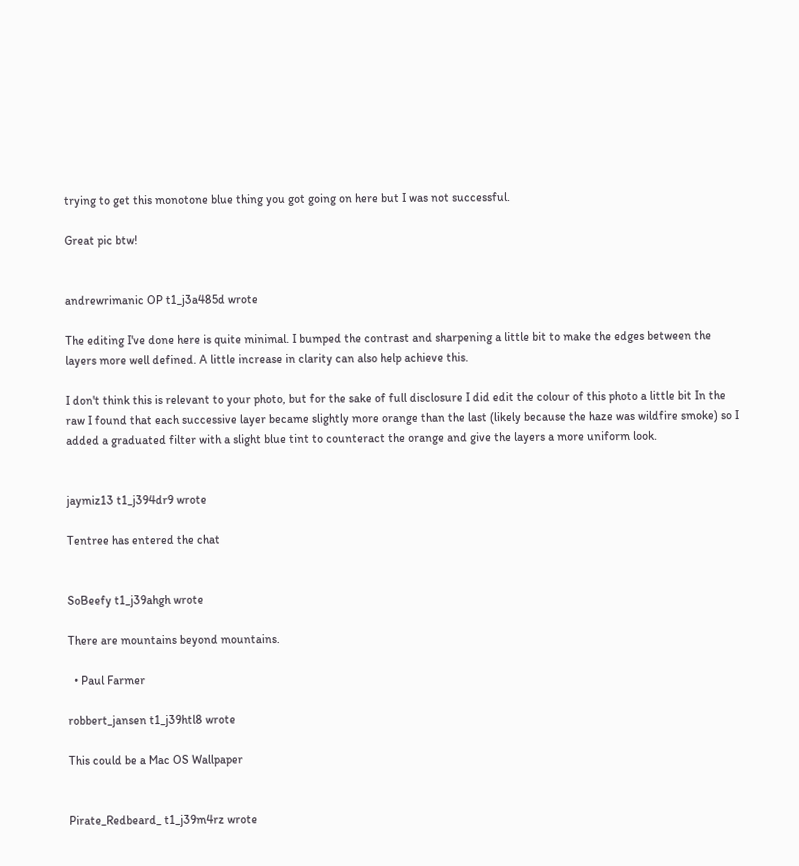trying to get this monotone blue thing you got going on here but I was not successful.

Great pic btw!


andrewrimanic OP t1_j3a485d wrote

The editing I've done here is quite minimal. I bumped the contrast and sharpening a little bit to make the edges between the layers more well defined. A little increase in clarity can also help achieve this.

I don't think this is relevant to your photo, but for the sake of full disclosure I did edit the colour of this photo a little bit In the raw I found that each successive layer became slightly more orange than the last (likely because the haze was wildfire smoke) so I added a graduated filter with a slight blue tint to counteract the orange and give the layers a more uniform look.


jaymiz13 t1_j394dr9 wrote

Tentree has entered the chat


SoBeefy t1_j39ahgh wrote

There are mountains beyond mountains.

  • Paul Farmer

robbert_jansen t1_j39htl8 wrote

This could be a Mac OS Wallpaper


Pirate_Redbeard_ t1_j39m4rz wrote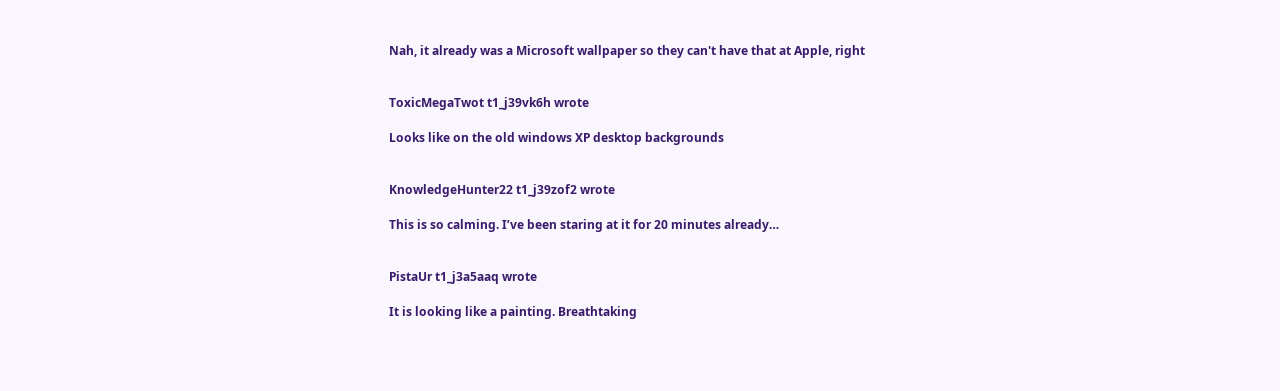Nah, it already was a Microsoft wallpaper so they can't have that at Apple, right


ToxicMegaTwot t1_j39vk6h wrote

Looks like on the old windows XP desktop backgrounds


KnowledgeHunter22 t1_j39zof2 wrote

This is so calming. I’ve been staring at it for 20 minutes already…


PistaUr t1_j3a5aaq wrote

It is looking like a painting. Breathtaking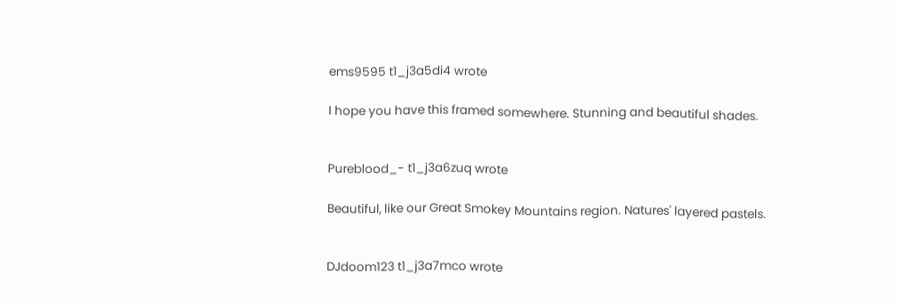ems9595 t1_j3a5di4 wrote

I hope you have this framed somewhere. Stunning and beautiful shades.


Pureblood_- t1_j3a6zuq wrote

Beautiful, like our Great Smokey Mountains region. Natures' layered pastels.


DJdoom123 t1_j3a7mco wrote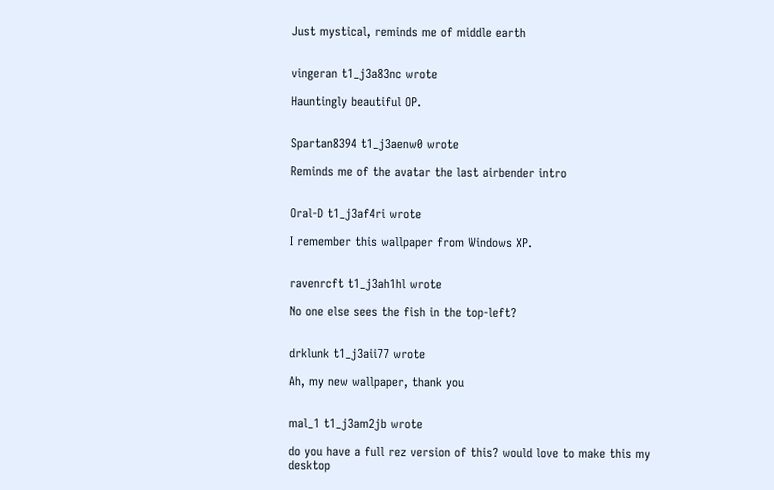Just mystical, reminds me of middle earth


vingeran t1_j3a83nc wrote

Hauntingly beautiful OP.


Spartan8394 t1_j3aenw0 wrote

Reminds me of the avatar the last airbender intro


Oral-D t1_j3af4ri wrote

I remember this wallpaper from Windows XP.


ravenrcft t1_j3ah1hl wrote

No one else sees the fish in the top-left?


drklunk t1_j3aii77 wrote

Ah, my new wallpaper, thank you


mal_1 t1_j3am2jb wrote

do you have a full rez version of this? would love to make this my desktop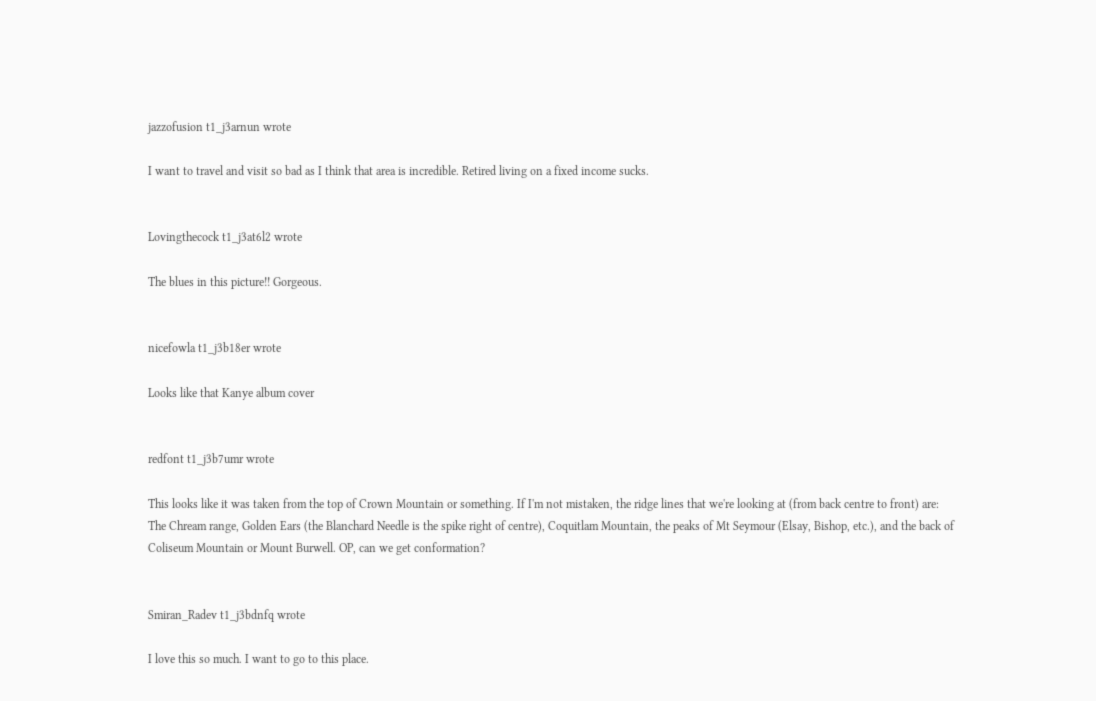jazzofusion t1_j3arnun wrote

I want to travel and visit so bad as I think that area is incredible. Retired living on a fixed income sucks.


Lovingthecock t1_j3at6l2 wrote

The blues in this picture!! Gorgeous.


nicefowla t1_j3b18er wrote

Looks like that Kanye album cover


redfont t1_j3b7umr wrote

This looks like it was taken from the top of Crown Mountain or something. If I'm not mistaken, the ridge lines that we're looking at (from back centre to front) are: The Chream range, Golden Ears (the Blanchard Needle is the spike right of centre), Coquitlam Mountain, the peaks of Mt Seymour (Elsay, Bishop, etc.), and the back of Coliseum Mountain or Mount Burwell. OP, can we get conformation?


Smiran_Radev t1_j3bdnfq wrote

I love this so much. I want to go to this place.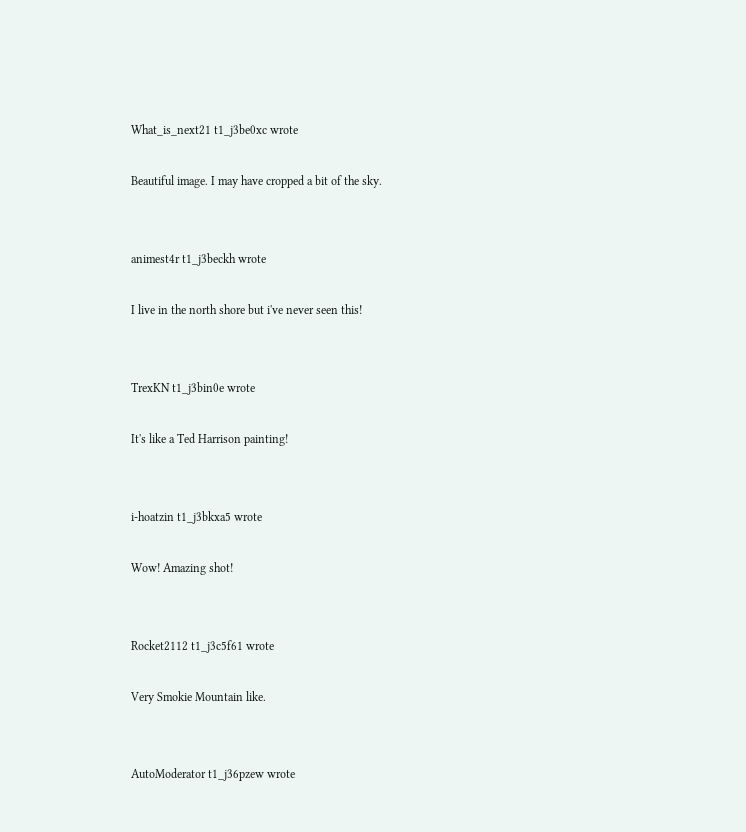What_is_next21 t1_j3be0xc wrote

Beautiful image. I may have cropped a bit of the sky.


animest4r t1_j3beckh wrote

I live in the north shore but i've never seen this!


TrexKN t1_j3bin0e wrote

It's like a Ted Harrison painting!


i-hoatzin t1_j3bkxa5 wrote

Wow! Amazing shot!


Rocket2112 t1_j3c5f61 wrote

Very Smokie Mountain like.


AutoModerator t1_j36pzew wrote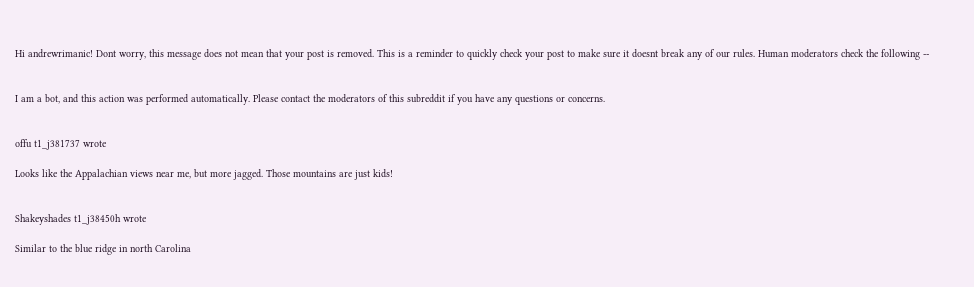Hi andrewrimanic! Dont worry, this message does not mean that your post is removed. This is a reminder to quickly check your post to make sure it doesnt break any of our rules. Human moderators check the following --


I am a bot, and this action was performed automatically. Please contact the moderators of this subreddit if you have any questions or concerns.


offu t1_j381737 wrote

Looks like the Appalachian views near me, but more jagged. Those mountains are just kids!


Shakeyshades t1_j38450h wrote

Similar to the blue ridge in north Carolina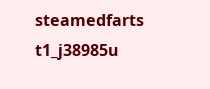steamedfarts t1_j38985u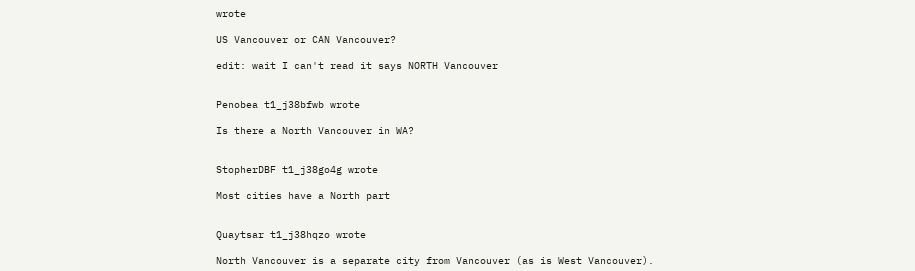wrote

US Vancouver or CAN Vancouver?

edit: wait I can't read it says NORTH Vancouver


Penobea t1_j38bfwb wrote

Is there a North Vancouver in WA?


StopherDBF t1_j38go4g wrote

Most cities have a North part


Quaytsar t1_j38hqzo wrote

North Vancouver is a separate city from Vancouver (as is West Vancouver).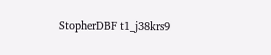StopherDBF t1_j38krs9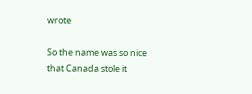wrote

So the name was so nice that Canada stole it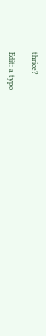thrice?

Edit: a typo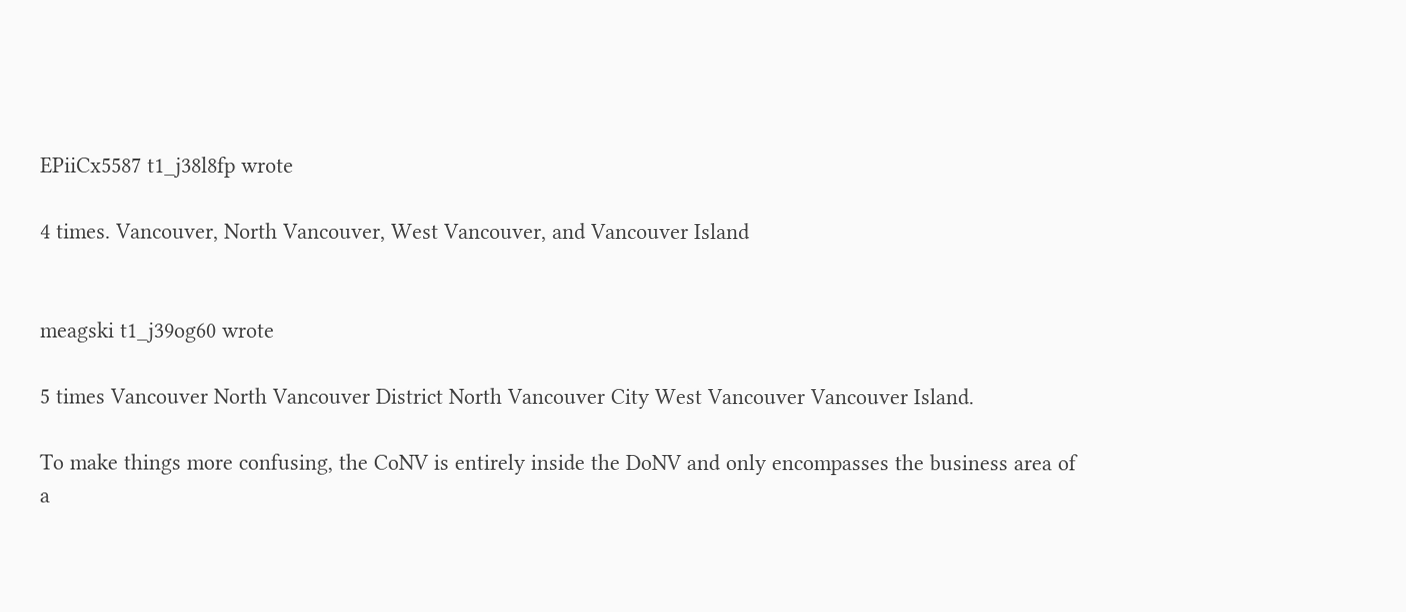EPiiCx5587 t1_j38l8fp wrote

4 times. Vancouver, North Vancouver, West Vancouver, and Vancouver Island


meagski t1_j39og60 wrote

5 times Vancouver North Vancouver District North Vancouver City West Vancouver Vancouver Island.

To make things more confusing, the CoNV is entirely inside the DoNV and only encompasses the business area of a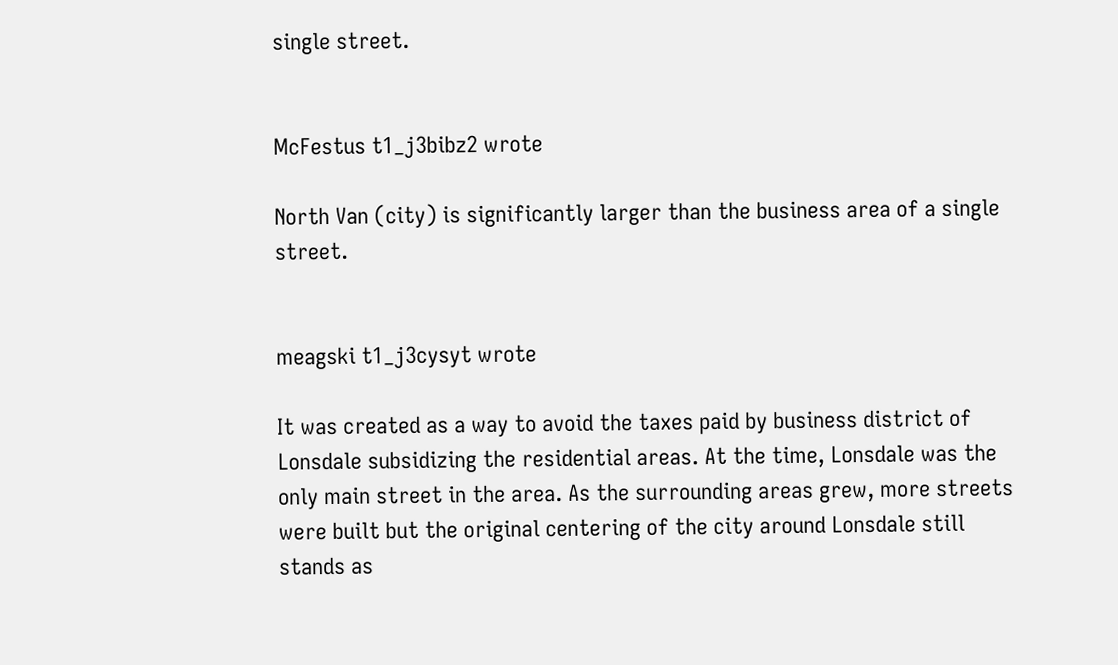single street.


McFestus t1_j3bibz2 wrote

North Van (city) is significantly larger than the business area of a single street.


meagski t1_j3cysyt wrote

It was created as a way to avoid the taxes paid by business district of Lonsdale subsidizing the residential areas. At the time, Lonsdale was the only main street in the area. As the surrounding areas grew, more streets were built but the original centering of the city around Lonsdale still stands as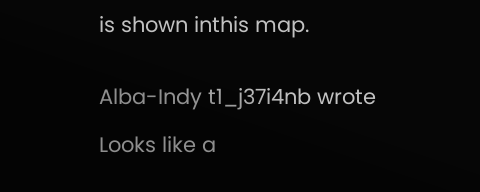is shown inthis map.


Alba-Indy t1_j37i4nb wrote

Looks like a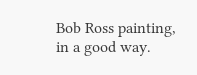Bob Ross painting, in a good way.